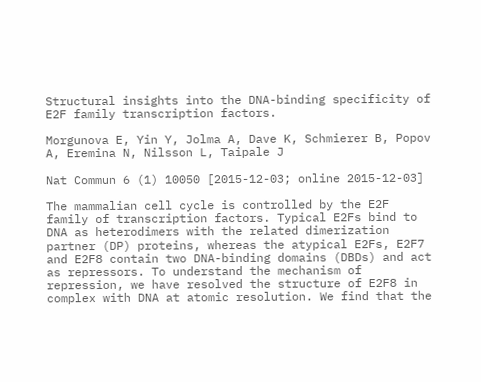Structural insights into the DNA-binding specificity of E2F family transcription factors.

Morgunova E, Yin Y, Jolma A, Dave K, Schmierer B, Popov A, Eremina N, Nilsson L, Taipale J

Nat Commun 6 (1) 10050 [2015-12-03; online 2015-12-03]

The mammalian cell cycle is controlled by the E2F family of transcription factors. Typical E2Fs bind to DNA as heterodimers with the related dimerization partner (DP) proteins, whereas the atypical E2Fs, E2F7 and E2F8 contain two DNA-binding domains (DBDs) and act as repressors. To understand the mechanism of repression, we have resolved the structure of E2F8 in complex with DNA at atomic resolution. We find that the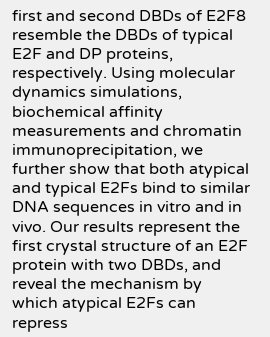first and second DBDs of E2F8 resemble the DBDs of typical E2F and DP proteins, respectively. Using molecular dynamics simulations, biochemical affinity measurements and chromatin immunoprecipitation, we further show that both atypical and typical E2Fs bind to similar DNA sequences in vitro and in vivo. Our results represent the first crystal structure of an E2F protein with two DBDs, and reveal the mechanism by which atypical E2Fs can repress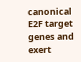canonical E2F target genes and exert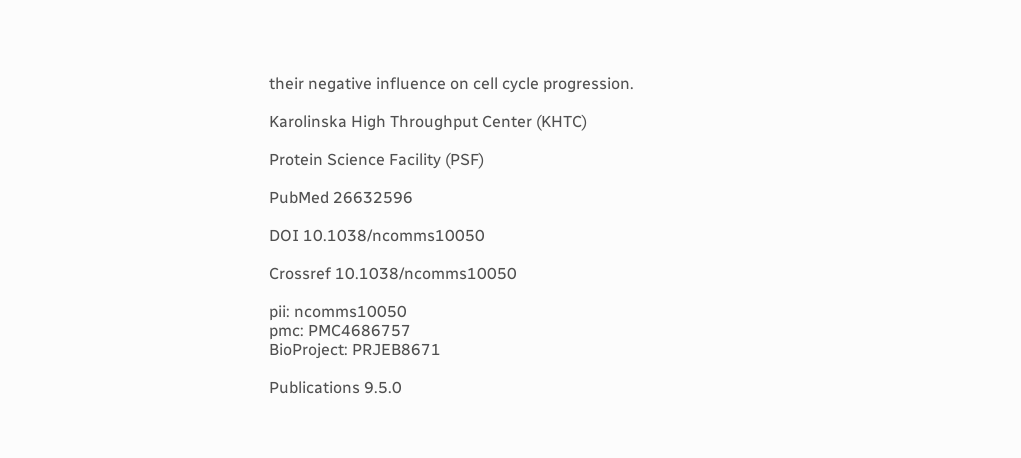their negative influence on cell cycle progression.

Karolinska High Throughput Center (KHTC)

Protein Science Facility (PSF)

PubMed 26632596

DOI 10.1038/ncomms10050

Crossref 10.1038/ncomms10050

pii: ncomms10050
pmc: PMC4686757
BioProject: PRJEB8671

Publications 9.5.0